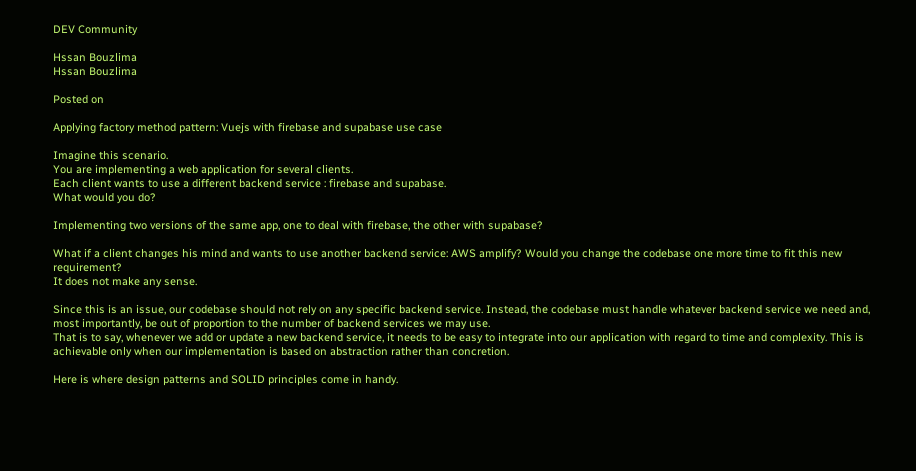DEV Community

Hssan Bouzlima
Hssan Bouzlima

Posted on

Applying factory method pattern: Vuejs with firebase and supabase use case

Imagine this scenario.
You are implementing a web application for several clients.
Each client wants to use a different backend service : firebase and supabase.
What would you do?

Implementing two versions of the same app, one to deal with firebase, the other with supabase?

What if a client changes his mind and wants to use another backend service: AWS amplify? Would you change the codebase one more time to fit this new requirement?
It does not make any sense.

Since this is an issue, our codebase should not rely on any specific backend service. Instead, the codebase must handle whatever backend service we need and, most importantly, be out of proportion to the number of backend services we may use.
That is to say, whenever we add or update a new backend service, it needs to be easy to integrate into our application with regard to time and complexity. This is achievable only when our implementation is based on abstraction rather than concretion.

Here is where design patterns and SOLID principles come in handy.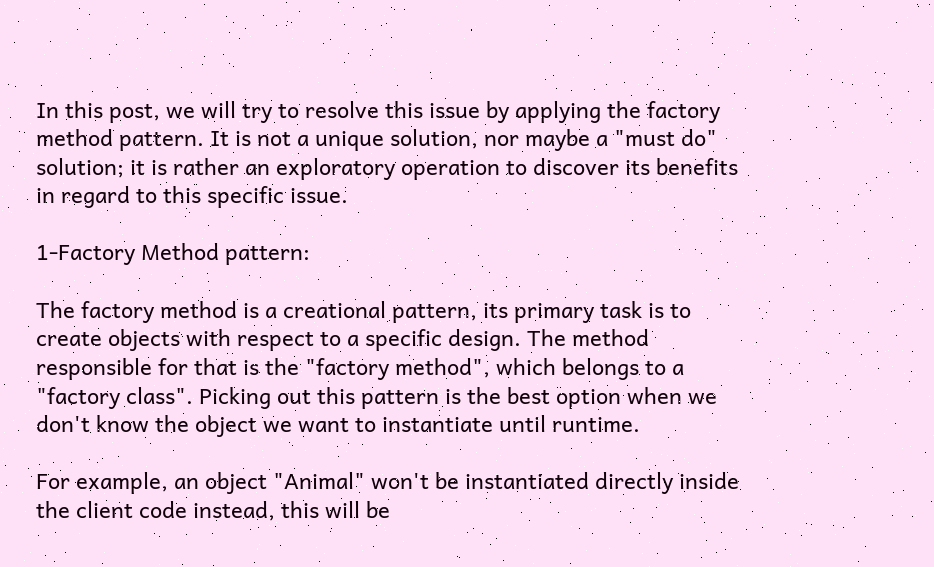In this post, we will try to resolve this issue by applying the factory method pattern. It is not a unique solution, nor maybe a "must do" solution; it is rather an exploratory operation to discover its benefits in regard to this specific issue.

1-Factory Method pattern:

The factory method is a creational pattern, its primary task is to create objects with respect to a specific design. The method responsible for that is the "factory method", which belongs to a "factory class". Picking out this pattern is the best option when we don't know the object we want to instantiate until runtime.

For example, an object "Animal" won't be instantiated directly inside the client code instead, this will be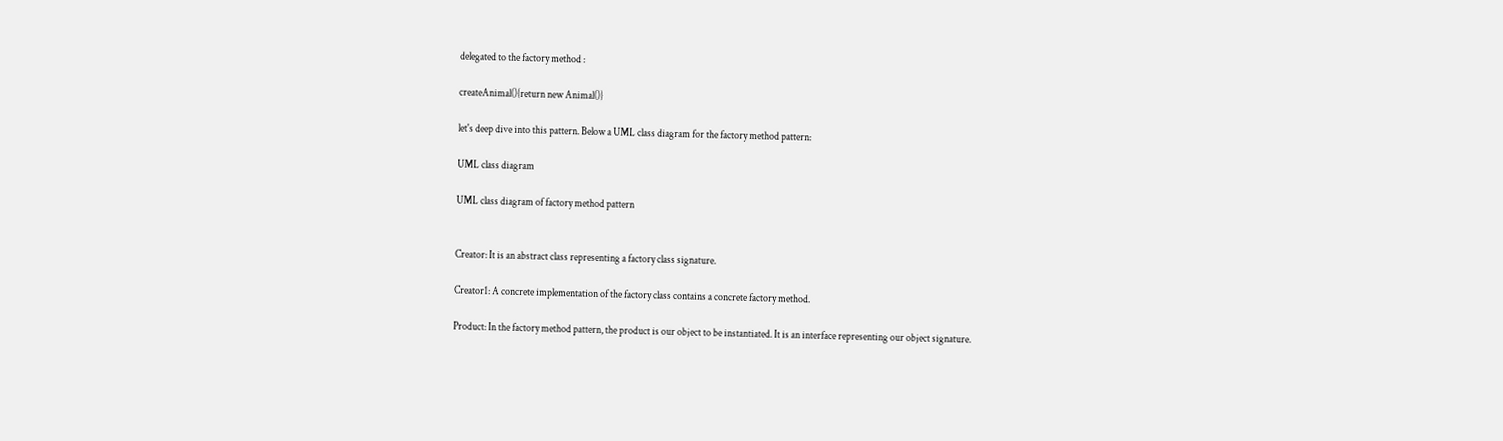delegated to the factory method :

createAnimal(){return new Animal()}

let's deep dive into this pattern. Below a UML class diagram for the factory method pattern:

UML class diagram

UML class diagram of factory method pattern


Creator: It is an abstract class representing a factory class signature.

Creator1: A concrete implementation of the factory class contains a concrete factory method.

Product: In the factory method pattern, the product is our object to be instantiated. It is an interface representing our object signature.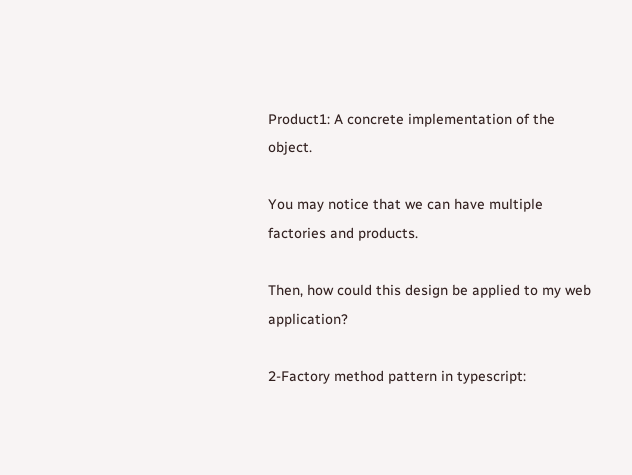Product1: A concrete implementation of the object.

You may notice that we can have multiple factories and products.

Then, how could this design be applied to my web application?

2-Factory method pattern in typescript: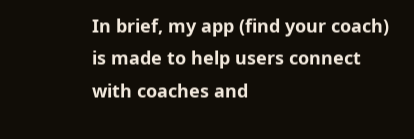In brief, my app (find your coach) is made to help users connect with coaches and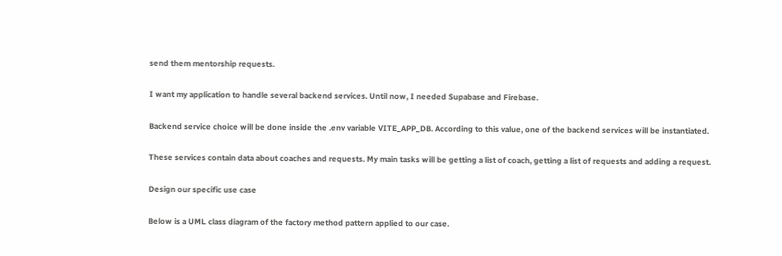send them mentorship requests.

I want my application to handle several backend services. Until now, I needed Supabase and Firebase.

Backend service choice will be done inside the .env variable VITE_APP_DB. According to this value, one of the backend services will be instantiated.

These services contain data about coaches and requests. My main tasks will be getting a list of coach, getting a list of requests and adding a request.

Design our specific use case

Below is a UML class diagram of the factory method pattern applied to our case.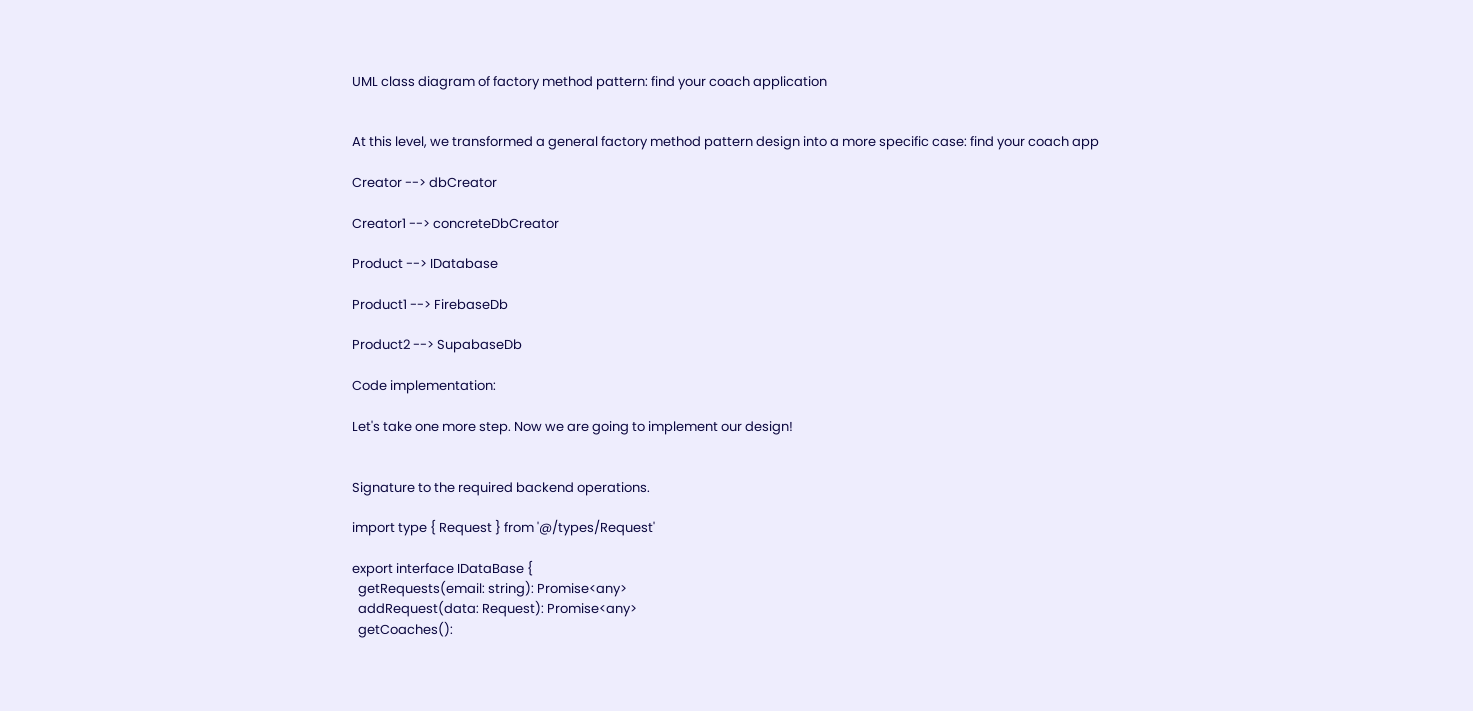UML class diagram of factory method pattern: find your coach application


At this level, we transformed a general factory method pattern design into a more specific case: find your coach app

Creator --> dbCreator

Creator1 --> concreteDbCreator

Product --> IDatabase

Product1 --> FirebaseDb

Product2 --> SupabaseDb

Code implementation:

Let's take one more step. Now we are going to implement our design!


Signature to the required backend operations.

import type { Request } from '@/types/Request'

export interface IDataBase {
  getRequests(email: string): Promise<any>
  addRequest(data: Request): Promise<any>
  getCoaches():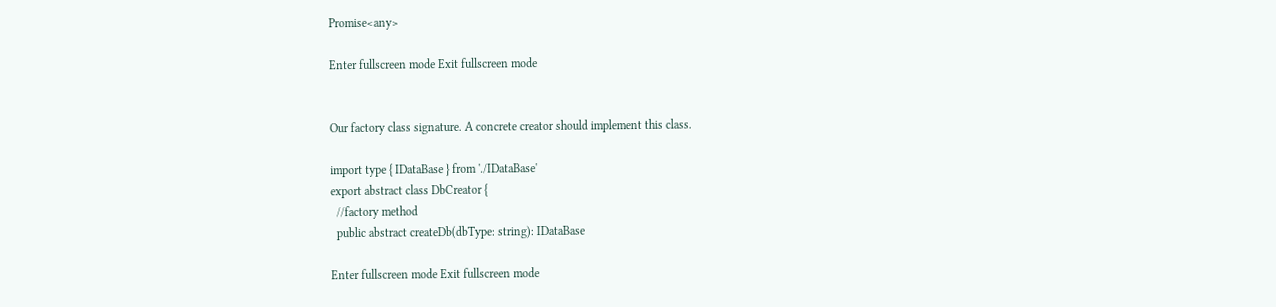Promise<any>

Enter fullscreen mode Exit fullscreen mode


Our factory class signature. A concrete creator should implement this class.

import type { IDataBase } from './IDataBase'
export abstract class DbCreator {
  //factory method
  public abstract createDb(dbType: string): IDataBase

Enter fullscreen mode Exit fullscreen mode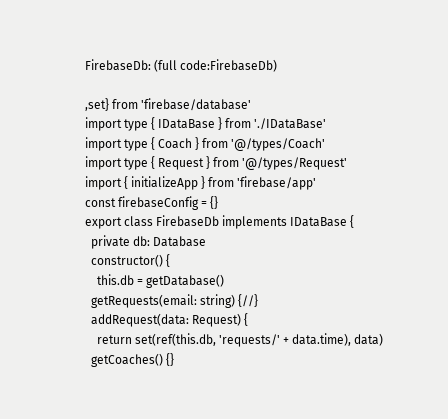FirebaseDb: (full code:FirebaseDb)

,set} from 'firebase/database'
import type { IDataBase } from './IDataBase'
import type { Coach } from '@/types/Coach'
import type { Request } from '@/types/Request'
import { initializeApp } from 'firebase/app'
const firebaseConfig = {}
export class FirebaseDb implements IDataBase {
  private db: Database
  constructor() {
    this.db = getDatabase()
  getRequests(email: string) {//}
  addRequest(data: Request) {
    return set(ref(this.db, 'requests/' + data.time), data)
  getCoaches() {}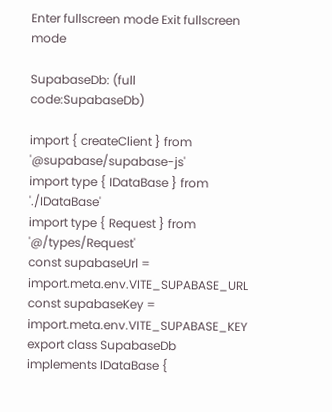Enter fullscreen mode Exit fullscreen mode

SupabaseDb: (full code:SupabaseDb)

import { createClient } from '@supabase/supabase-js'
import type { IDataBase } from './IDataBase'
import type { Request } from '@/types/Request'
const supabaseUrl = import.meta.env.VITE_SUPABASE_URL
const supabaseKey = import.meta.env.VITE_SUPABASE_KEY
export class SupabaseDb implements IDataBase {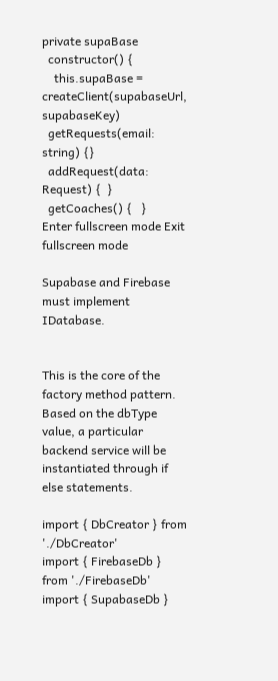private supaBase
  constructor() {
    this.supaBase = createClient(supabaseUrl, supabaseKey)
  getRequests(email: string) {}
  addRequest(data: Request) {  }
  getCoaches() {   }
Enter fullscreen mode Exit fullscreen mode

Supabase and Firebase must implement IDatabase.


This is the core of the factory method pattern. Based on the dbType value, a particular backend service will be instantiated through if else statements.

import { DbCreator } from './DbCreator'
import { FirebaseDb } from './FirebaseDb'
import { SupabaseDb }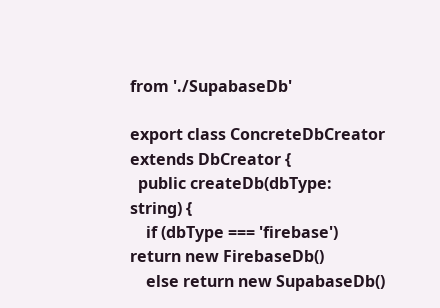from './SupabaseDb'

export class ConcreteDbCreator extends DbCreator {
  public createDb(dbType: string) {
    if (dbType === 'firebase') return new FirebaseDb()
    else return new SupabaseDb()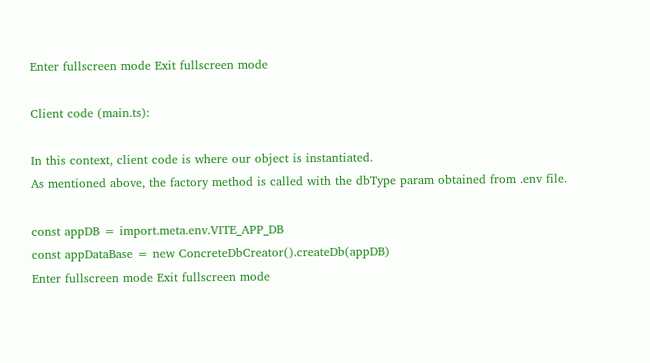Enter fullscreen mode Exit fullscreen mode

Client code (main.ts):

In this context, client code is where our object is instantiated.
As mentioned above, the factory method is called with the dbType param obtained from .env file.

const appDB = import.meta.env.VITE_APP_DB
const appDataBase = new ConcreteDbCreator().createDb(appDB)
Enter fullscreen mode Exit fullscreen mode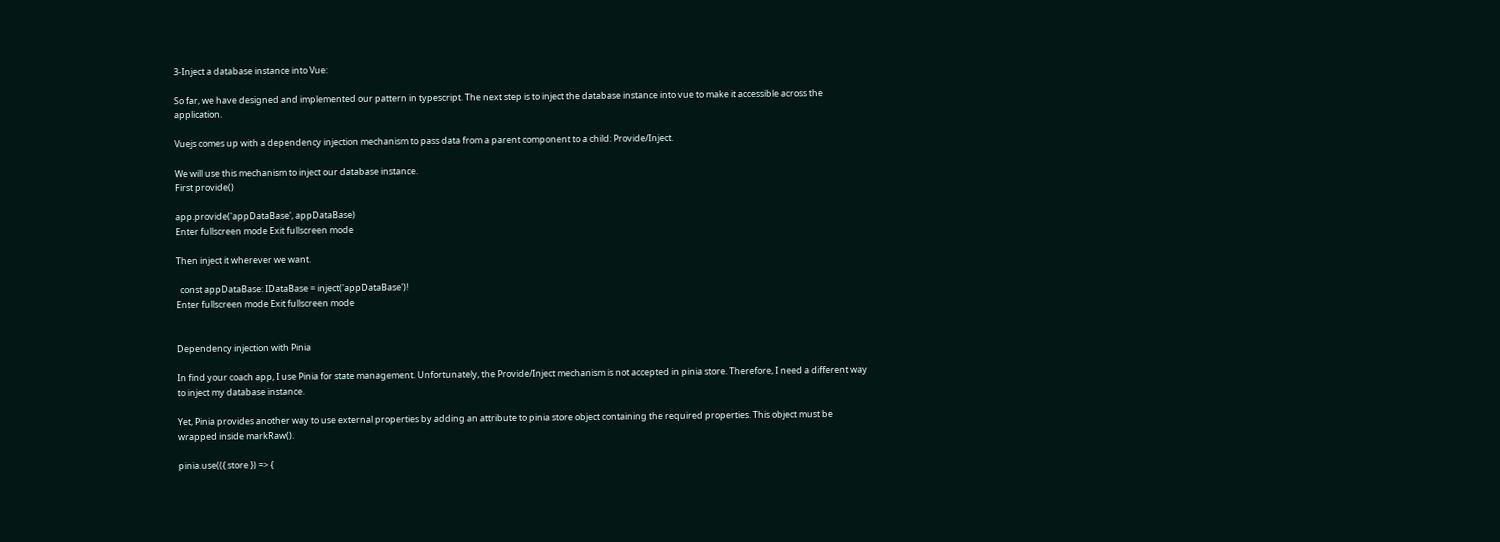3-Inject a database instance into Vue:

So far, we have designed and implemented our pattern in typescript. The next step is to inject the database instance into vue to make it accessible across the application.

Vuejs comes up with a dependency injection mechanism to pass data from a parent component to a child: Provide/Inject.

We will use this mechanism to inject our database instance.
First provide()

app.provide('appDataBase', appDataBase)
Enter fullscreen mode Exit fullscreen mode

Then inject it wherever we want.

  const appDataBase: IDataBase = inject('appDataBase')!
Enter fullscreen mode Exit fullscreen mode


Dependency injection with Pinia

In find your coach app, I use Pinia for state management. Unfortunately, the Provide/Inject mechanism is not accepted in pinia store. Therefore, I need a different way to inject my database instance.

Yet, Pinia provides another way to use external properties by adding an attribute to pinia store object containing the required properties. This object must be wrapped inside markRaw().

pinia.use(({ store }) => {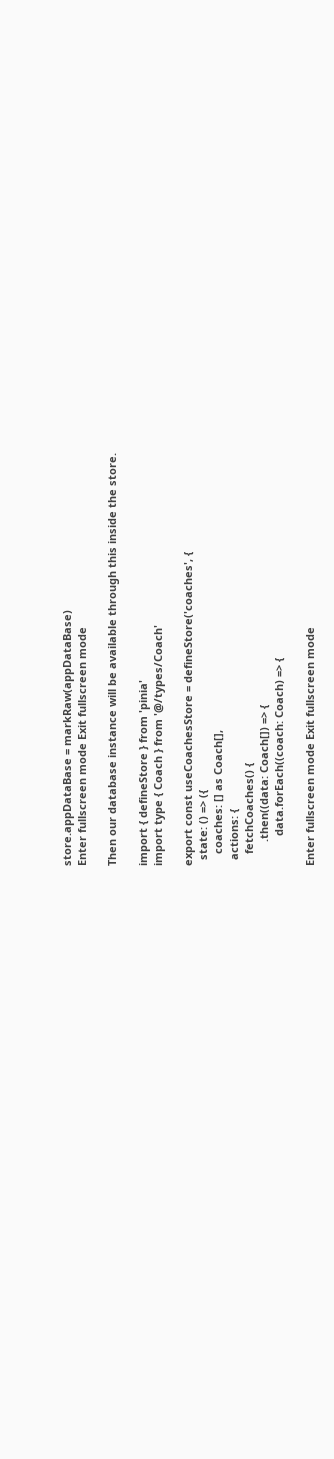store.appDataBase = markRaw(appDataBase)
Enter fullscreen mode Exit fullscreen mode

Then our database instance will be available through this inside the store.

import { defineStore } from 'pinia'
import type { Coach } from '@/types/Coach'

export const useCoachesStore = defineStore('coaches', {
  state: () => ({
    coaches: [] as Coach[],
  actions: {
    fetchCoaches() {
        .then((data: Coach[]) => {
          data.forEach((coach: Coach) => {

Enter fullscreen mode Exit fullscreen mode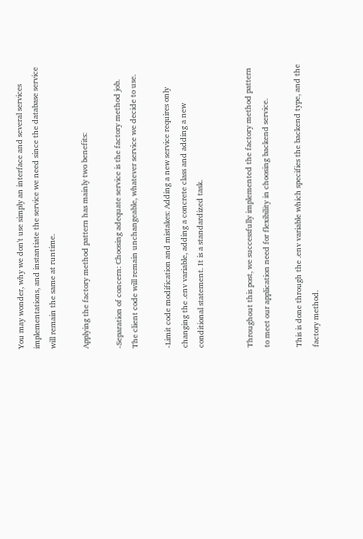You may wonder, why we don't use simply an interface and several services implementations, and instantiate the service we need since the database service will remain the same at runtime.

Applying the factory method pattern has mainly two benefits:

-Separation of concern: Choosing adequate service is the factory method job. The client code will remain unchangeable, whatever service we decide to use.

-Limit code modification and mistakes: Adding a new service requires only changing the .env variable, adding a concrete class and adding a new conditional statement. It is a standardized task.


Throughout this post, we successfully implemented the factory method pattern to meet our application need for flexibility in choosing backend service.

This is done through the .env variable which specifies the backend type, and the factory method.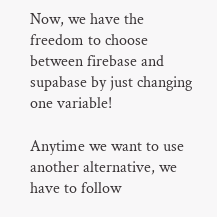Now, we have the freedom to choose between firebase and supabase by just changing one variable!

Anytime we want to use another alternative, we have to follow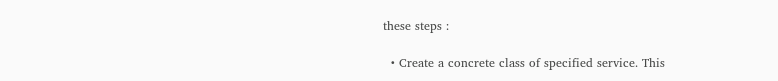these steps :

  • Create a concrete class of specified service. This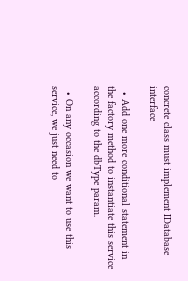concrete class must implement IDatabase interface

  • Add one more conditional statement in the factory method to instantiate this service according to the dbType param.

  • On any occasion we want to use this service, we just need to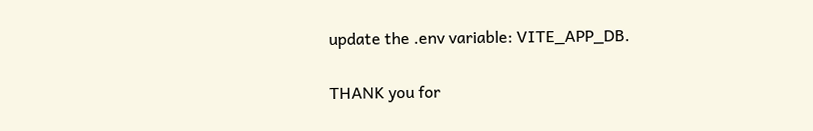update the .env variable: VITE_APP_DB.

THANK you for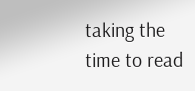taking the time to read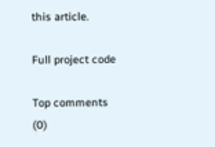this article.

Full project code

Top comments (0)